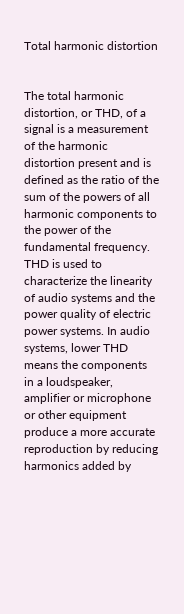Total harmonic distortion


The total harmonic distortion, or THD, of a signal is a measurement of the harmonic distortion present and is defined as the ratio of the sum of the powers of all harmonic components to the power of the fundamental frequency. THD is used to characterize the linearity of audio systems and the power quality of electric power systems. In audio systems, lower THD means the components in a loudspeaker, amplifier or microphone or other equipment produce a more accurate reproduction by reducing harmonics added by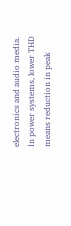electronics and audio media. In power systems, lower THD means reduction in peak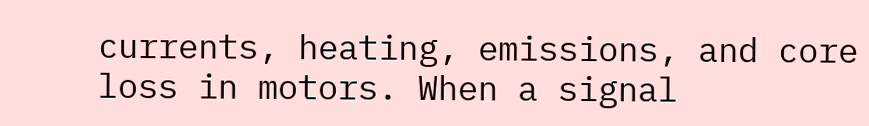currents, heating, emissions, and core loss in motors. When a signal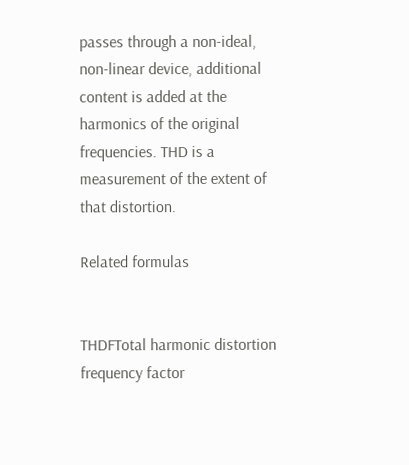passes through a non-ideal, non-linear device, additional content is added at the harmonics of the original frequencies. THD is a measurement of the extent of that distortion.

Related formulas


THDFTotal harmonic distortion frequency factor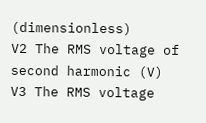(dimensionless)
V2 The RMS voltage of second harmonic (V)
V3 The RMS voltage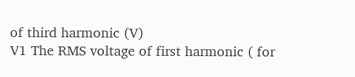of third harmonic (V)
V1 The RMS voltage of first harmonic ( for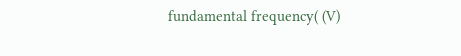fundamental frequency( (V)